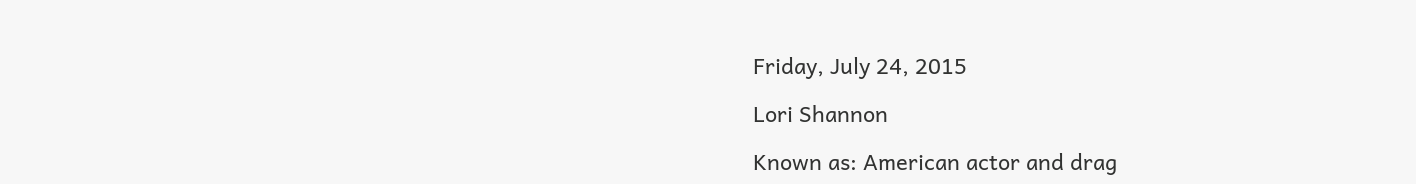Friday, July 24, 2015

Lori Shannon

Known as: American actor and drag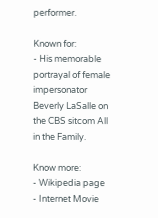performer.

Known for:
- His memorable portrayal of female impersonator Beverly LaSalle on the CBS sitcom All in the Family.

Know more:
- Wikipedia page
- Internet Movie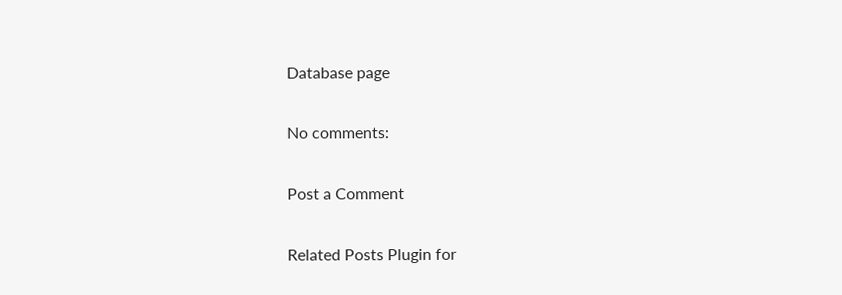Database page

No comments:

Post a Comment

Related Posts Plugin for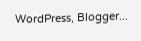WordPress, Blogger...